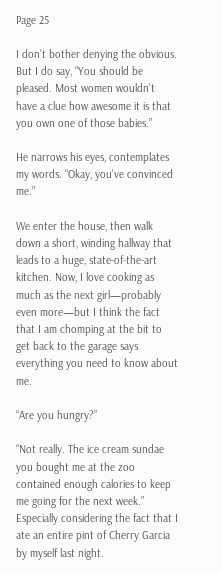Page 25

I don’t bother denying the obvious. But I do say, “You should be pleased. Most women wouldn’t have a clue how awesome it is that you own one of those babies.”

He narrows his eyes, contemplates my words. “Okay, you’ve convinced me.”

We enter the house, then walk down a short, winding hallway that leads to a huge, state-of-the-art kitchen. Now, I love cooking as much as the next girl—probably even more—but I think the fact that I am chomping at the bit to get back to the garage says everything you need to know about me.

“Are you hungry?”

“Not really. The ice cream sundae you bought me at the zoo contained enough calories to keep me going for the next week.” Especially considering the fact that I ate an entire pint of Cherry Garcia by myself last night.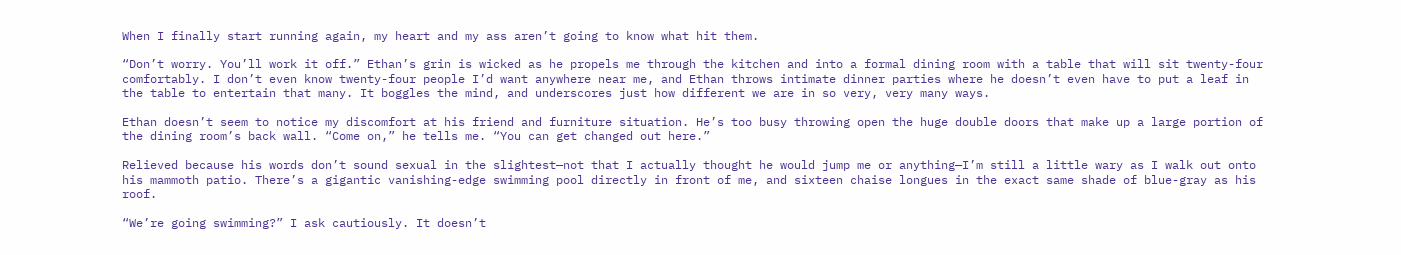When I finally start running again, my heart and my ass aren’t going to know what hit them.

“Don’t worry. You’ll work it off.” Ethan’s grin is wicked as he propels me through the kitchen and into a formal dining room with a table that will sit twenty-four comfortably. I don’t even know twenty-four people I’d want anywhere near me, and Ethan throws intimate dinner parties where he doesn’t even have to put a leaf in the table to entertain that many. It boggles the mind, and underscores just how different we are in so very, very many ways.

Ethan doesn’t seem to notice my discomfort at his friend and furniture situation. He’s too busy throwing open the huge double doors that make up a large portion of the dining room’s back wall. “Come on,” he tells me. “You can get changed out here.”

Relieved because his words don’t sound sexual in the slightest—not that I actually thought he would jump me or anything—I’m still a little wary as I walk out onto his mammoth patio. There’s a gigantic vanishing-edge swimming pool directly in front of me, and sixteen chaise longues in the exact same shade of blue-gray as his roof.

“We’re going swimming?” I ask cautiously. It doesn’t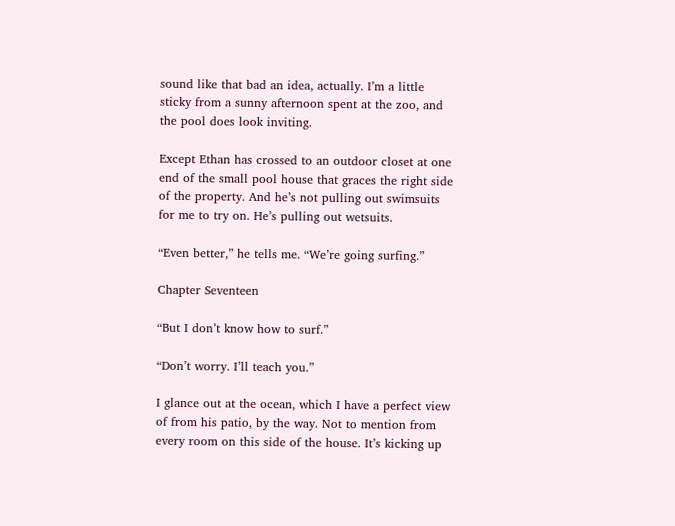sound like that bad an idea, actually. I’m a little sticky from a sunny afternoon spent at the zoo, and the pool does look inviting.

Except Ethan has crossed to an outdoor closet at one end of the small pool house that graces the right side of the property. And he’s not pulling out swimsuits for me to try on. He’s pulling out wetsuits.

“Even better,” he tells me. “We’re going surfing.”

Chapter Seventeen

“But I don’t know how to surf.”

“Don’t worry. I’ll teach you.”

I glance out at the ocean, which I have a perfect view of from his patio, by the way. Not to mention from every room on this side of the house. It’s kicking up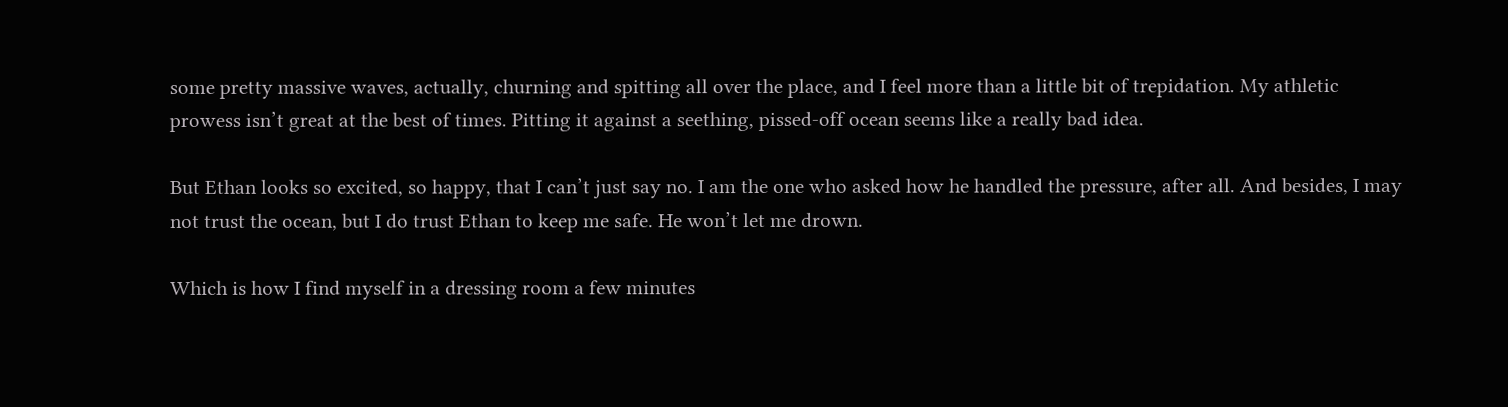some pretty massive waves, actually, churning and spitting all over the place, and I feel more than a little bit of trepidation. My athletic prowess isn’t great at the best of times. Pitting it against a seething, pissed-off ocean seems like a really bad idea.

But Ethan looks so excited, so happy, that I can’t just say no. I am the one who asked how he handled the pressure, after all. And besides, I may not trust the ocean, but I do trust Ethan to keep me safe. He won’t let me drown.

Which is how I find myself in a dressing room a few minutes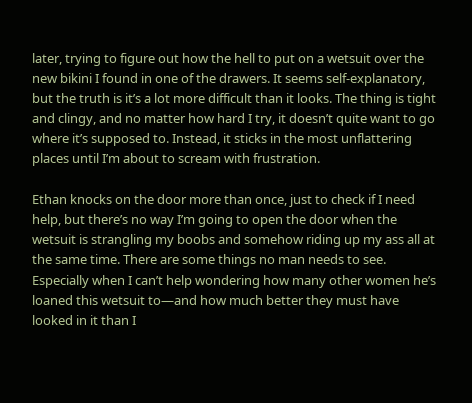later, trying to figure out how the hell to put on a wetsuit over the new bikini I found in one of the drawers. It seems self-explanatory, but the truth is it’s a lot more difficult than it looks. The thing is tight and clingy, and no matter how hard I try, it doesn’t quite want to go where it’s supposed to. Instead, it sticks in the most unflattering places until I’m about to scream with frustration.

Ethan knocks on the door more than once, just to check if I need help, but there’s no way I’m going to open the door when the wetsuit is strangling my boobs and somehow riding up my ass all at the same time. There are some things no man needs to see. Especially when I can’t help wondering how many other women he’s loaned this wetsuit to—and how much better they must have looked in it than I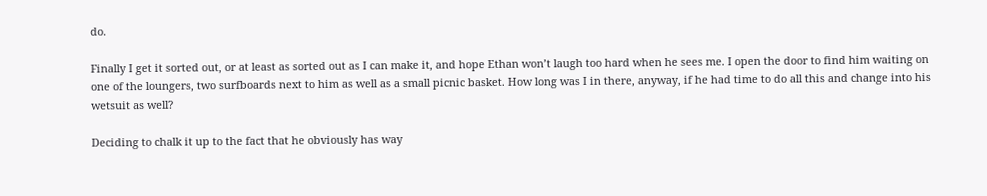do.

Finally I get it sorted out, or at least as sorted out as I can make it, and hope Ethan won’t laugh too hard when he sees me. I open the door to find him waiting on one of the loungers, two surfboards next to him as well as a small picnic basket. How long was I in there, anyway, if he had time to do all this and change into his wetsuit as well?

Deciding to chalk it up to the fact that he obviously has way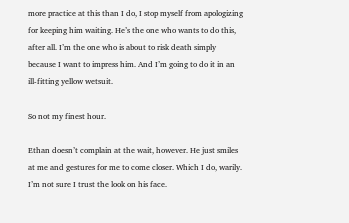more practice at this than I do, I stop myself from apologizing for keeping him waiting. He’s the one who wants to do this, after all. I’m the one who is about to risk death simply because I want to impress him. And I’m going to do it in an ill-fitting yellow wetsuit.

So not my finest hour.

Ethan doesn’t complain at the wait, however. He just smiles at me and gestures for me to come closer. Which I do, warily. I’m not sure I trust the look on his face.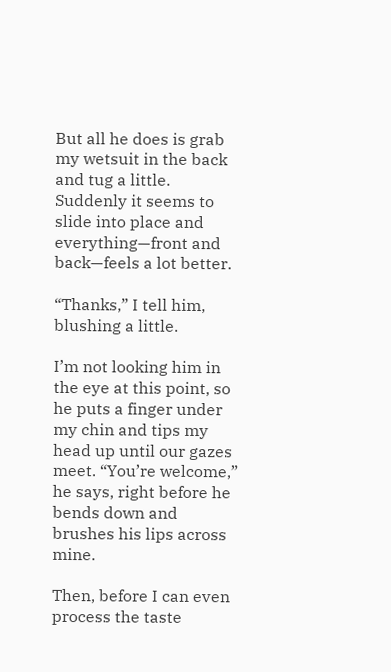But all he does is grab my wetsuit in the back and tug a little. Suddenly it seems to slide into place and everything—front and back—feels a lot better.

“Thanks,” I tell him, blushing a little.

I’m not looking him in the eye at this point, so he puts a finger under my chin and tips my head up until our gazes meet. “You’re welcome,” he says, right before he bends down and brushes his lips across mine.

Then, before I can even process the taste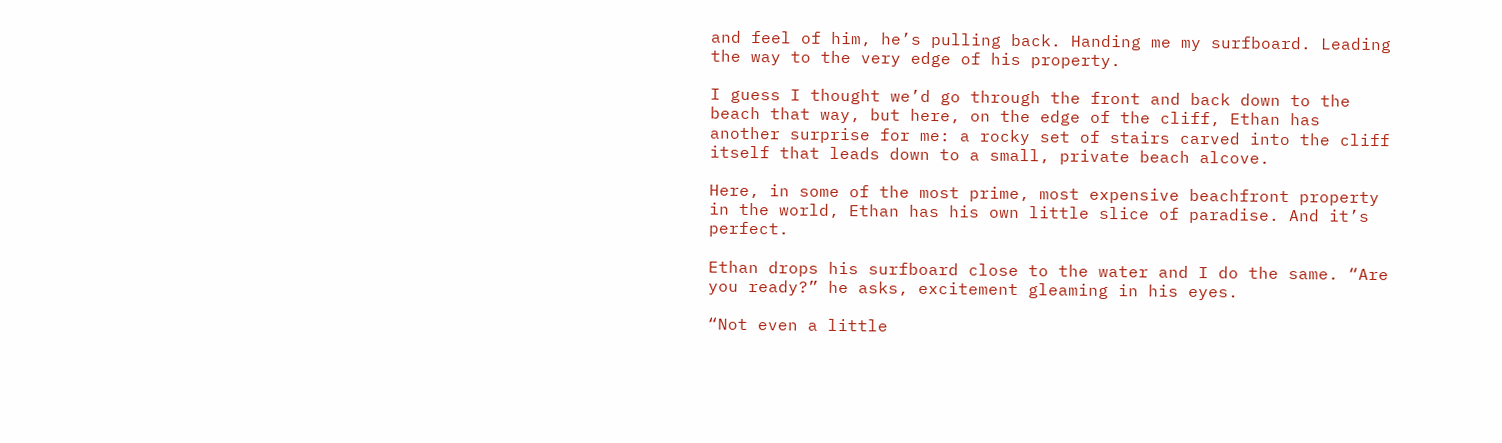and feel of him, he’s pulling back. Handing me my surfboard. Leading the way to the very edge of his property.

I guess I thought we’d go through the front and back down to the beach that way, but here, on the edge of the cliff, Ethan has another surprise for me: a rocky set of stairs carved into the cliff itself that leads down to a small, private beach alcove.

Here, in some of the most prime, most expensive beachfront property in the world, Ethan has his own little slice of paradise. And it’s perfect.

Ethan drops his surfboard close to the water and I do the same. “Are you ready?” he asks, excitement gleaming in his eyes.

“Not even a little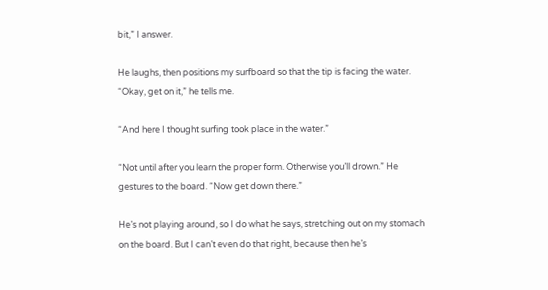bit,” I answer.

He laughs, then positions my surfboard so that the tip is facing the water. “Okay, get on it,” he tells me.

“And here I thought surfing took place in the water.”

“Not until after you learn the proper form. Otherwise you’ll drown.” He gestures to the board. “Now get down there.”

He’s not playing around, so I do what he says, stretching out on my stomach on the board. But I can’t even do that right, because then he’s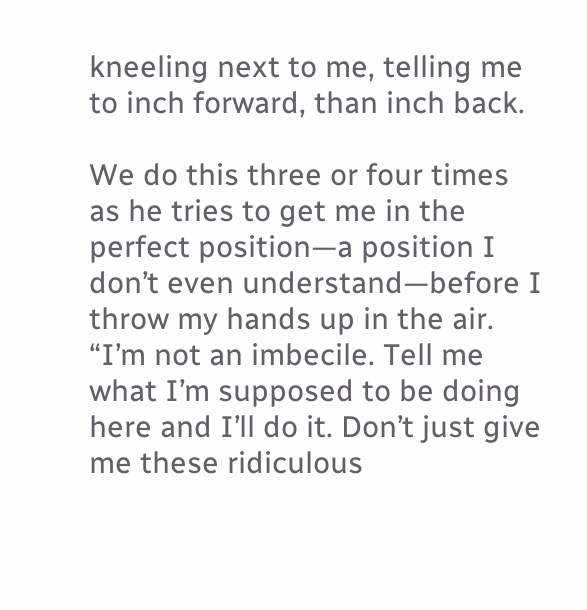kneeling next to me, telling me to inch forward, than inch back.

We do this three or four times as he tries to get me in the perfect position—a position I don’t even understand—before I throw my hands up in the air. “I’m not an imbecile. Tell me what I’m supposed to be doing here and I’ll do it. Don’t just give me these ridiculous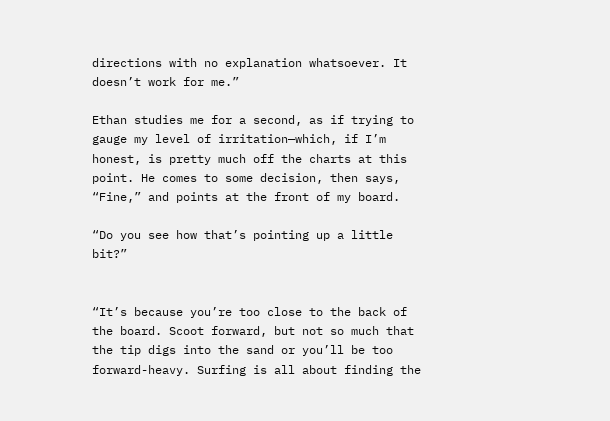directions with no explanation whatsoever. It doesn’t work for me.”

Ethan studies me for a second, as if trying to gauge my level of irritation—which, if I’m honest, is pretty much off the charts at this point. He comes to some decision, then says, “Fine,” and points at the front of my board.

“Do you see how that’s pointing up a little bit?”


“It’s because you’re too close to the back of the board. Scoot forward, but not so much that the tip digs into the sand or you’ll be too forward-heavy. Surfing is all about finding the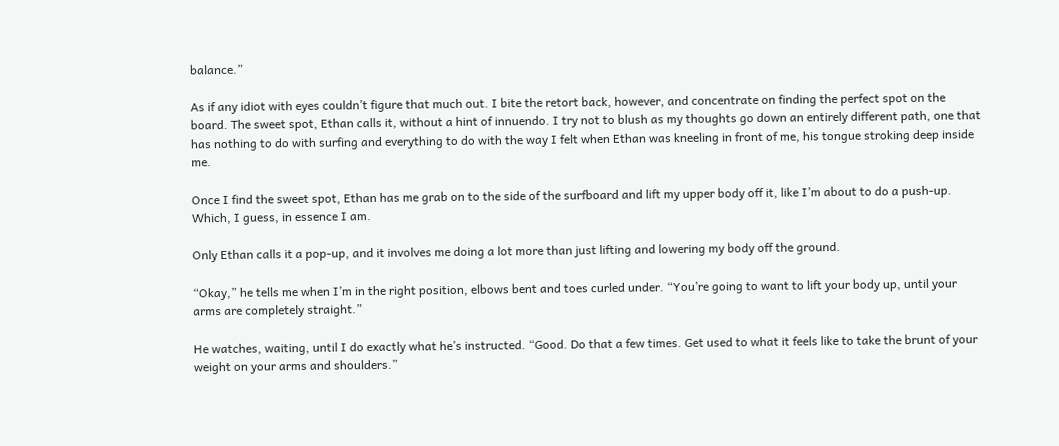balance.”

As if any idiot with eyes couldn’t figure that much out. I bite the retort back, however, and concentrate on finding the perfect spot on the board. The sweet spot, Ethan calls it, without a hint of innuendo. I try not to blush as my thoughts go down an entirely different path, one that has nothing to do with surfing and everything to do with the way I felt when Ethan was kneeling in front of me, his tongue stroking deep inside me.

Once I find the sweet spot, Ethan has me grab on to the side of the surfboard and lift my upper body off it, like I’m about to do a push-up. Which, I guess, in essence I am.

Only Ethan calls it a pop-up, and it involves me doing a lot more than just lifting and lowering my body off the ground.

“Okay,” he tells me when I’m in the right position, elbows bent and toes curled under. “You’re going to want to lift your body up, until your arms are completely straight.”

He watches, waiting, until I do exactly what he’s instructed. “Good. Do that a few times. Get used to what it feels like to take the brunt of your weight on your arms and shoulders.”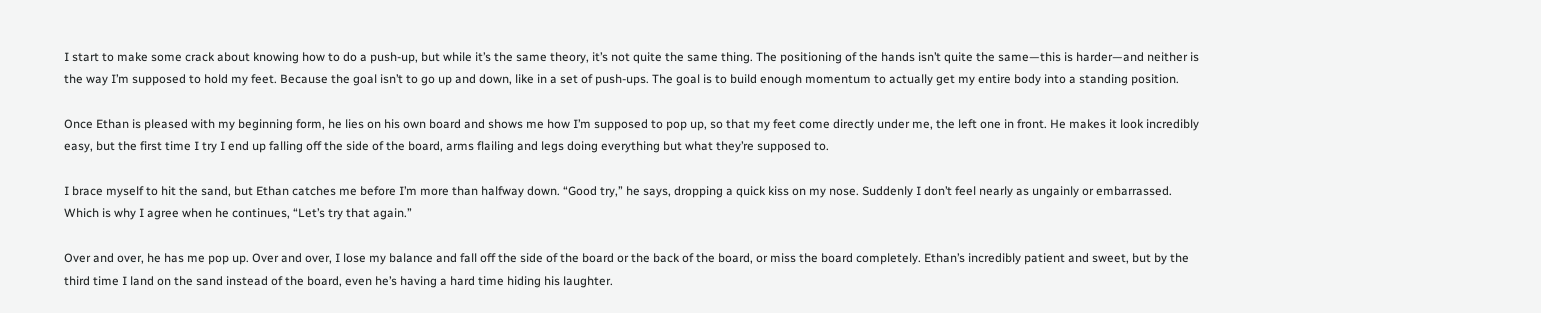I start to make some crack about knowing how to do a push-up, but while it’s the same theory, it’s not quite the same thing. The positioning of the hands isn’t quite the same—this is harder—and neither is the way I’m supposed to hold my feet. Because the goal isn’t to go up and down, like in a set of push-ups. The goal is to build enough momentum to actually get my entire body into a standing position.

Once Ethan is pleased with my beginning form, he lies on his own board and shows me how I’m supposed to pop up, so that my feet come directly under me, the left one in front. He makes it look incredibly easy, but the first time I try I end up falling off the side of the board, arms flailing and legs doing everything but what they’re supposed to.

I brace myself to hit the sand, but Ethan catches me before I’m more than halfway down. “Good try,” he says, dropping a quick kiss on my nose. Suddenly I don’t feel nearly as ungainly or embarrassed. Which is why I agree when he continues, “Let’s try that again.”

Over and over, he has me pop up. Over and over, I lose my balance and fall off the side of the board or the back of the board, or miss the board completely. Ethan’s incredibly patient and sweet, but by the third time I land on the sand instead of the board, even he’s having a hard time hiding his laughter.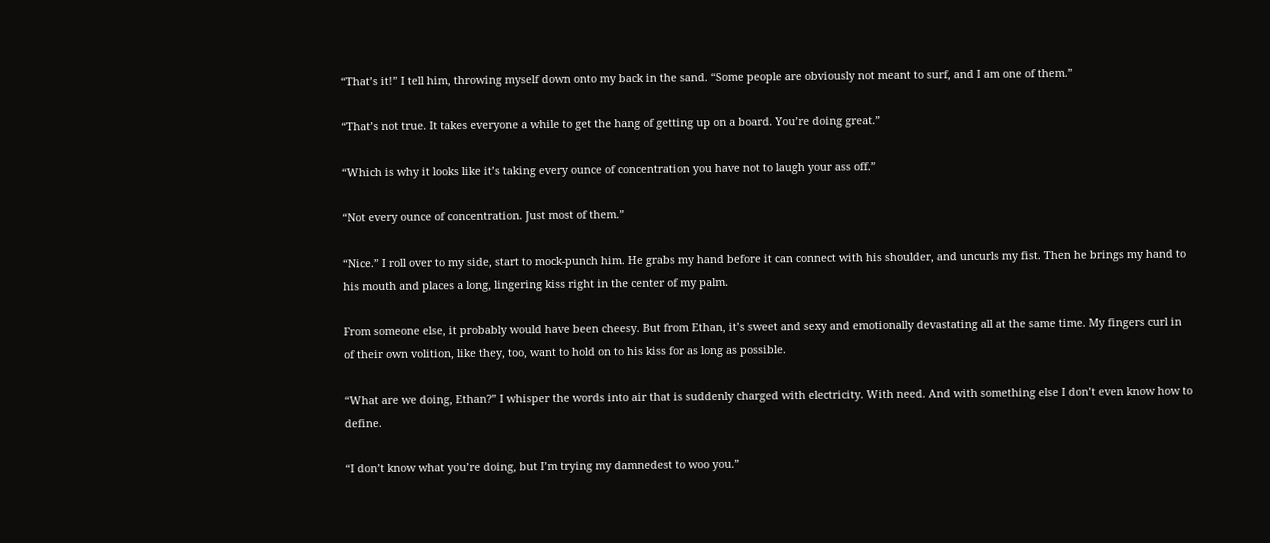“That’s it!” I tell him, throwing myself down onto my back in the sand. “Some people are obviously not meant to surf, and I am one of them.”

“That’s not true. It takes everyone a while to get the hang of getting up on a board. You’re doing great.”

“Which is why it looks like it’s taking every ounce of concentration you have not to laugh your ass off.”

“Not every ounce of concentration. Just most of them.”

“Nice.” I roll over to my side, start to mock-punch him. He grabs my hand before it can connect with his shoulder, and uncurls my fist. Then he brings my hand to his mouth and places a long, lingering kiss right in the center of my palm.

From someone else, it probably would have been cheesy. But from Ethan, it’s sweet and sexy and emotionally devastating all at the same time. My fingers curl in of their own volition, like they, too, want to hold on to his kiss for as long as possible.

“What are we doing, Ethan?” I whisper the words into air that is suddenly charged with electricity. With need. And with something else I don’t even know how to define.

“I don’t know what you’re doing, but I’m trying my damnedest to woo you.”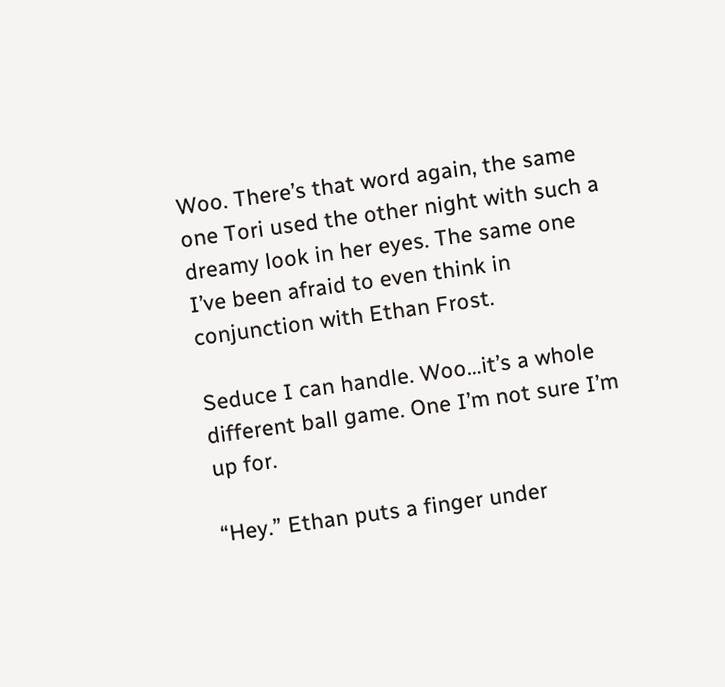Woo. There’s that word again, the same one Tori used the other night with such a dreamy look in her eyes. The same one I’ve been afraid to even think in conjunction with Ethan Frost.

Seduce I can handle. Woo…it’s a whole different ball game. One I’m not sure I’m up for.

“Hey.” Ethan puts a finger under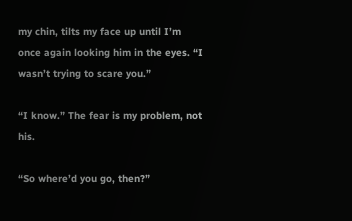my chin, tilts my face up until I’m once again looking him in the eyes. “I wasn’t trying to scare you.”

“I know.” The fear is my problem, not his.

“So where’d you go, then?”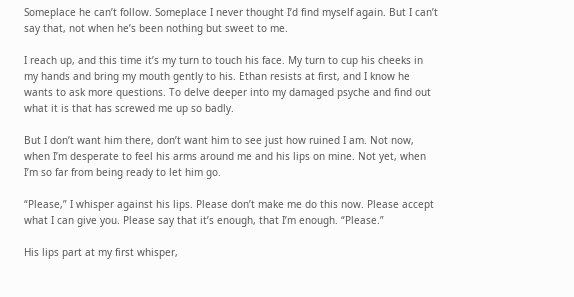Someplace he can’t follow. Someplace I never thought I’d find myself again. But I can’t say that, not when he’s been nothing but sweet to me.

I reach up, and this time it’s my turn to touch his face. My turn to cup his cheeks in my hands and bring my mouth gently to his. Ethan resists at first, and I know he wants to ask more questions. To delve deeper into my damaged psyche and find out what it is that has screwed me up so badly.

But I don’t want him there, don’t want him to see just how ruined I am. Not now, when I’m desperate to feel his arms around me and his lips on mine. Not yet, when I’m so far from being ready to let him go.

“Please,” I whisper against his lips. Please don’t make me do this now. Please accept what I can give you. Please say that it’s enough, that I’m enough. “Please.”

His lips part at my first whisper,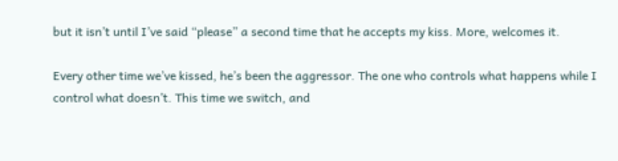but it isn’t until I’ve said “please” a second time that he accepts my kiss. More, welcomes it.

Every other time we’ve kissed, he’s been the aggressor. The one who controls what happens while I control what doesn’t. This time we switch, and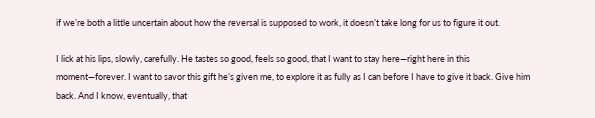if we’re both a little uncertain about how the reversal is supposed to work, it doesn’t take long for us to figure it out.

I lick at his lips, slowly, carefully. He tastes so good, feels so good, that I want to stay here—right here in this moment—forever. I want to savor this gift he’s given me, to explore it as fully as I can before I have to give it back. Give him back. And I know, eventually, that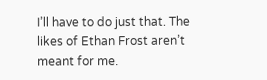I’ll have to do just that. The likes of Ethan Frost aren’t meant for me.